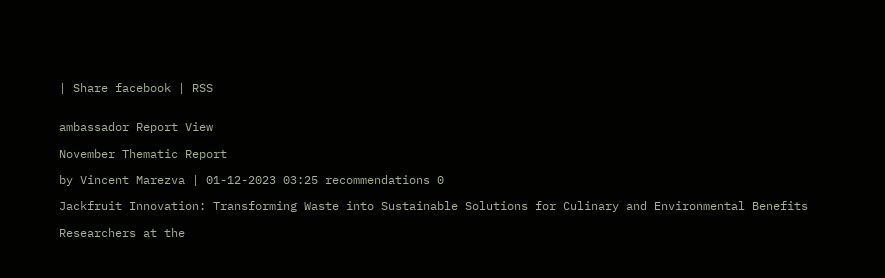| Share facebook | RSS


ambassador Report View

November Thematic Report

by Vincent Marezva | 01-12-2023 03:25 recommendations 0

Jackfruit Innovation: Transforming Waste into Sustainable Solutions for Culinary and Environmental Benefits

Researchers at the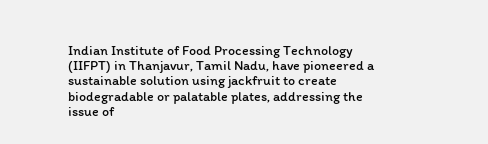Indian Institute of Food Processing Technology (IIFPT) in Thanjavur, Tamil Nadu, have pioneered a sustainable solution using jackfruit to create biodegradable or palatable plates, addressing the issue of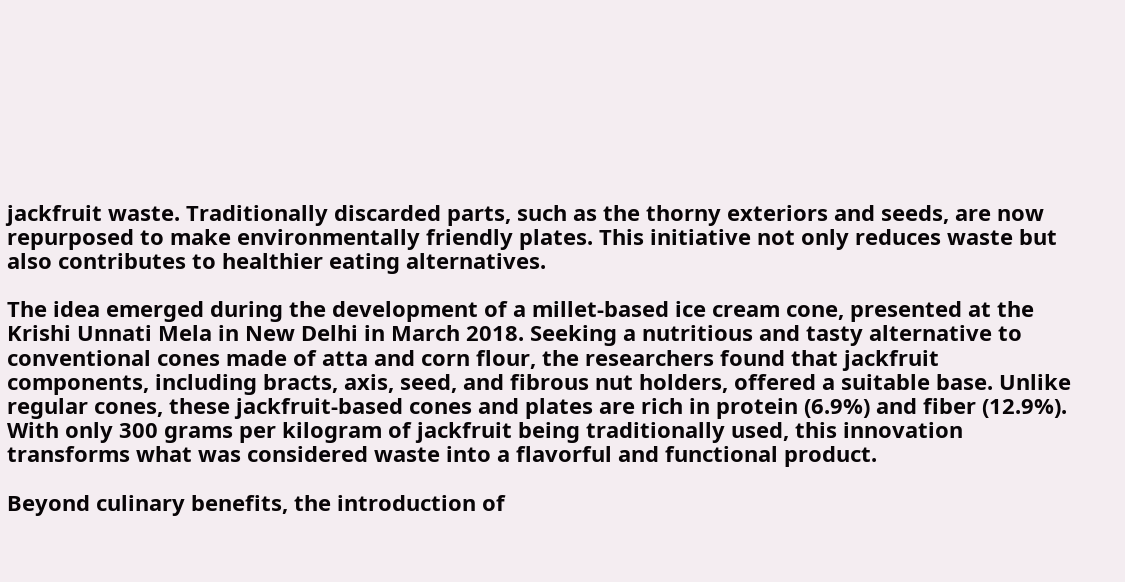jackfruit waste. Traditionally discarded parts, such as the thorny exteriors and seeds, are now repurposed to make environmentally friendly plates. This initiative not only reduces waste but also contributes to healthier eating alternatives.

The idea emerged during the development of a millet-based ice cream cone, presented at the Krishi Unnati Mela in New Delhi in March 2018. Seeking a nutritious and tasty alternative to conventional cones made of atta and corn flour, the researchers found that jackfruit components, including bracts, axis, seed, and fibrous nut holders, offered a suitable base. Unlike regular cones, these jackfruit-based cones and plates are rich in protein (6.9%) and fiber (12.9%). With only 300 grams per kilogram of jackfruit being traditionally used, this innovation transforms what was considered waste into a flavorful and functional product.

Beyond culinary benefits, the introduction of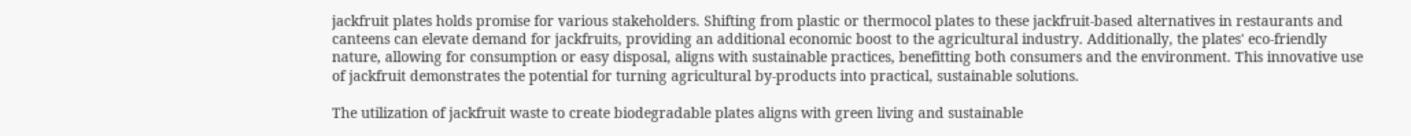jackfruit plates holds promise for various stakeholders. Shifting from plastic or thermocol plates to these jackfruit-based alternatives in restaurants and canteens can elevate demand for jackfruits, providing an additional economic boost to the agricultural industry. Additionally, the plates' eco-friendly nature, allowing for consumption or easy disposal, aligns with sustainable practices, benefitting both consumers and the environment. This innovative use of jackfruit demonstrates the potential for turning agricultural by-products into practical, sustainable solutions.

The utilization of jackfruit waste to create biodegradable plates aligns with green living and sustainable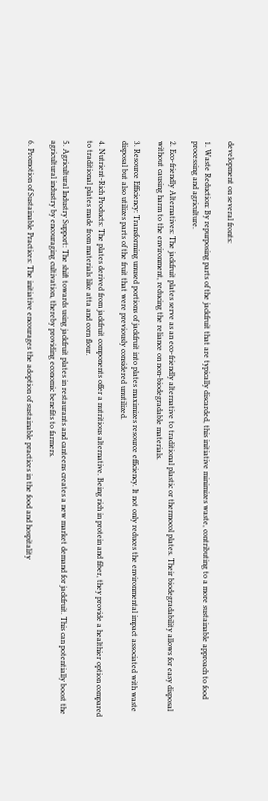development on several fronts:

1. Waste Reduction: By repurposing parts of the jackfruit that are typically discarded, this initiative minimizes waste, contributing to a more sustainable approach to food processing and agriculture.

2. Eco-friendly Alternatives: The jackfruit plates serve as an eco-friendly alternative to traditional plastic or thermocol plates. Their biodegradability allows for easy disposal without causing harm to the environment, reducing the reliance on non-biodegradable materials.

3. Resource Efficiency: Transforming unused portions of jackfruit into plates maximizes resource efficiency. It not only reduces the environmental impact associated with waste disposal but also utilizes parts of the fruit that were previously considered unutilized.

4. Nutrient-Rich Products: The plates derived from jackfruit components offer a nutritious alternative. Being rich in protein and fiber, they provide a healthier option compared to traditional plates made from materials like atta and corn flour.

5. Agricultural Industry Support: The shift towards using jackfruit plates in restaurants and canteens creates a new market demand for jackfruit. This can potentially boost the agricultural industry by encouraging cultivation, thereby providing economic benefits to farmers.

6. Promotion of Sustainable Practices: The initiative encourages the adoption of sustainable practices in the food and hospitality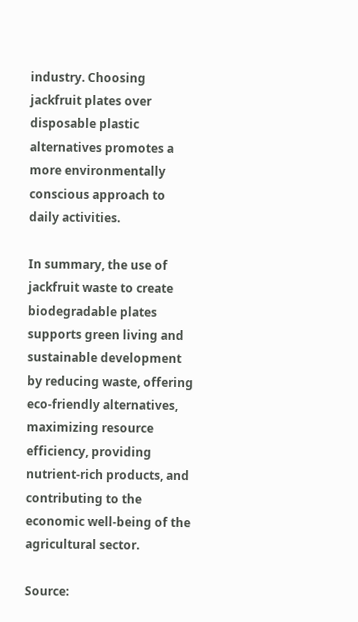industry. Choosing jackfruit plates over disposable plastic alternatives promotes a more environmentally conscious approach to daily activities.

In summary, the use of jackfruit waste to create biodegradable plates supports green living and sustainable development by reducing waste, offering eco-friendly alternatives, maximizing resource efficiency, providing nutrient-rich products, and contributing to the economic well-being of the agricultural sector.

Source: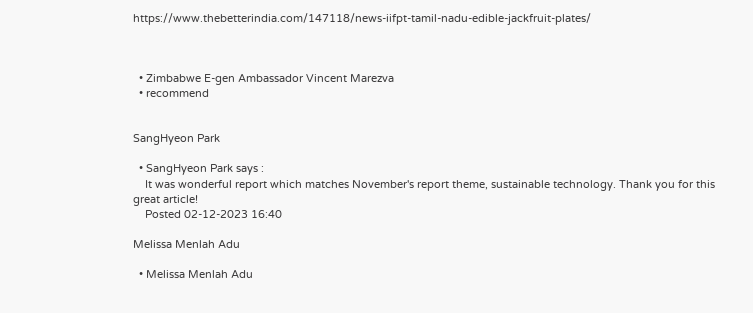https://www.thebetterindia.com/147118/news-iifpt-tamil-nadu-edible-jackfruit-plates/



  • Zimbabwe E-gen Ambassador Vincent Marezva
  • recommend


SangHyeon Park

  • SangHyeon Park says :
    It was wonderful report which matches November's report theme, sustainable technology. Thank you for this great article!
    Posted 02-12-2023 16:40

Melissa Menlah Adu

  • Melissa Menlah Adu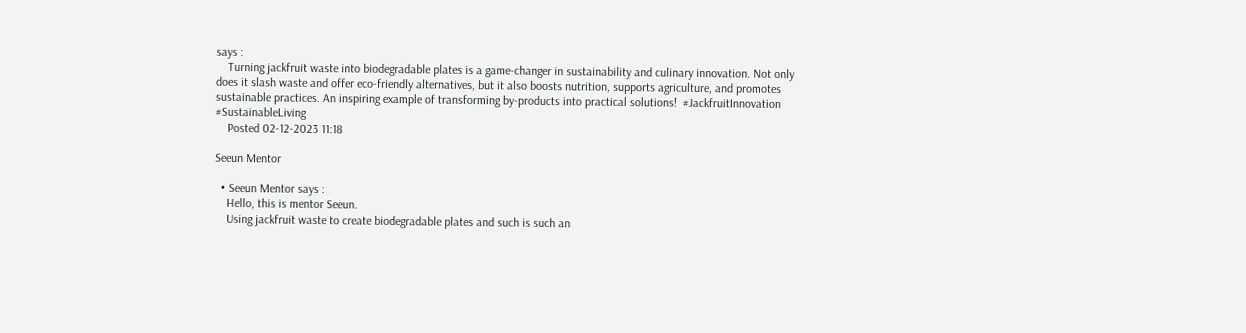says :
    Turning jackfruit waste into biodegradable plates is a game-changer in sustainability and culinary innovation. Not only does it slash waste and offer eco-friendly alternatives, but it also boosts nutrition, supports agriculture, and promotes sustainable practices. An inspiring example of transforming by-products into practical solutions!  #JackfruitInnovation #SustainableLiving
    Posted 02-12-2023 11:18

Seeun Mentor

  • Seeun Mentor says :
    Hello, this is mentor Seeun.
    Using jackfruit waste to create biodegradable plates and such is such an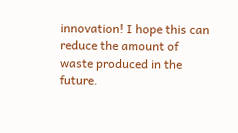innovation! I hope this can reduce the amount of waste produced in the future.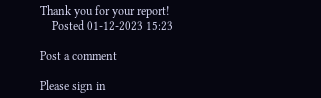Thank you for your report!
    Posted 01-12-2023 15:23

Post a comment

Please sign in